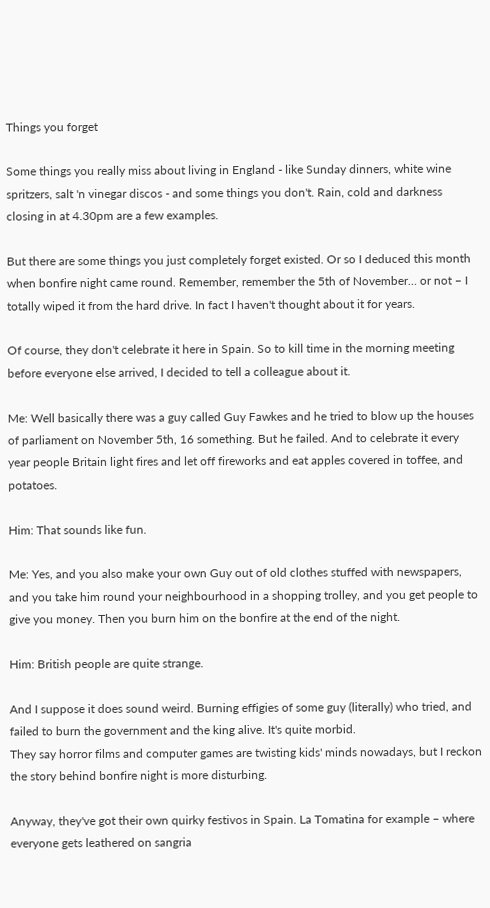Things you forget

Some things you really miss about living in England - like Sunday dinners, white wine spritzers, salt 'n vinegar discos - and some things you don't. Rain, cold and darkness closing in at 4.30pm are a few examples.

But there are some things you just completely forget existed. Or so I deduced this month when bonfire night came round. Remember, remember the 5th of November… or not – I totally wiped it from the hard drive. In fact I haven't thought about it for years.

Of course, they don't celebrate it here in Spain. So to kill time in the morning meeting before everyone else arrived, I decided to tell a colleague about it.

Me: Well basically there was a guy called Guy Fawkes and he tried to blow up the houses of parliament on November 5th, 16 something. But he failed. And to celebrate it every year people Britain light fires and let off fireworks and eat apples covered in toffee, and potatoes.

Him: That sounds like fun.

Me: Yes, and you also make your own Guy out of old clothes stuffed with newspapers, and you take him round your neighbourhood in a shopping trolley, and you get people to give you money. Then you burn him on the bonfire at the end of the night.

Him: British people are quite strange.

And I suppose it does sound weird. Burning effigies of some guy (literally) who tried, and failed to burn the government and the king alive. It's quite morbid.
They say horror films and computer games are twisting kids' minds nowadays, but I reckon the story behind bonfire night is more disturbing.

Anyway, they've got their own quirky festivos in Spain. La Tomatina for example – where everyone gets leathered on sangria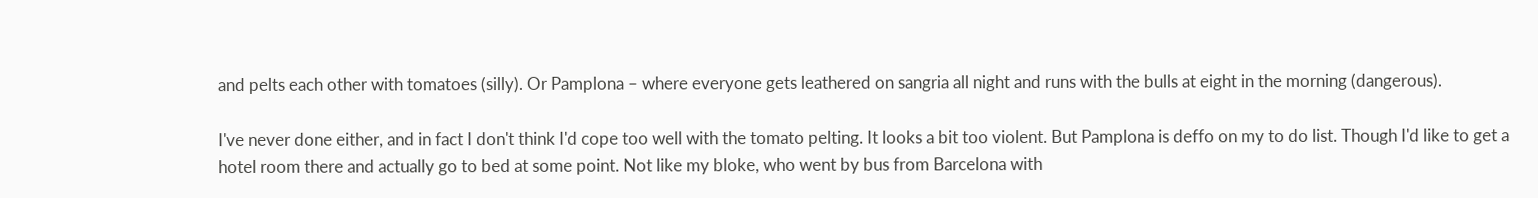and pelts each other with tomatoes (silly). Or Pamplona – where everyone gets leathered on sangria all night and runs with the bulls at eight in the morning (dangerous).

I've never done either, and in fact I don't think I'd cope too well with the tomato pelting. It looks a bit too violent. But Pamplona is deffo on my to do list. Though I'd like to get a hotel room there and actually go to bed at some point. Not like my bloke, who went by bus from Barcelona with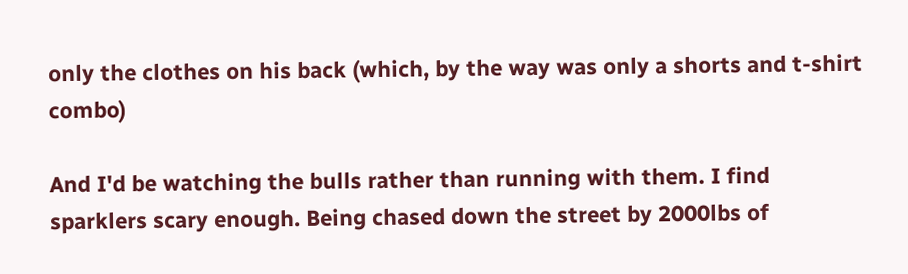only the clothes on his back (which, by the way was only a shorts and t-shirt combo)

And I'd be watching the bulls rather than running with them. I find sparklers scary enough. Being chased down the street by 2000lbs of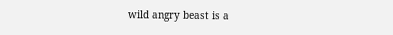wild angry beast is a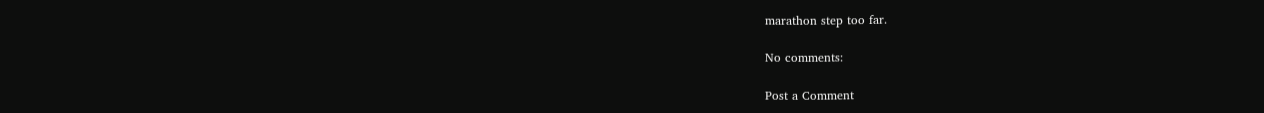marathon step too far.

No comments:

Post a Comment